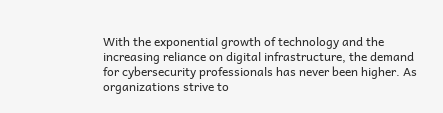With the exponential growth of technology and the increasing reliance on digital infrastructure, the demand for cybersecurity professionals has never been higher. As organizations strive to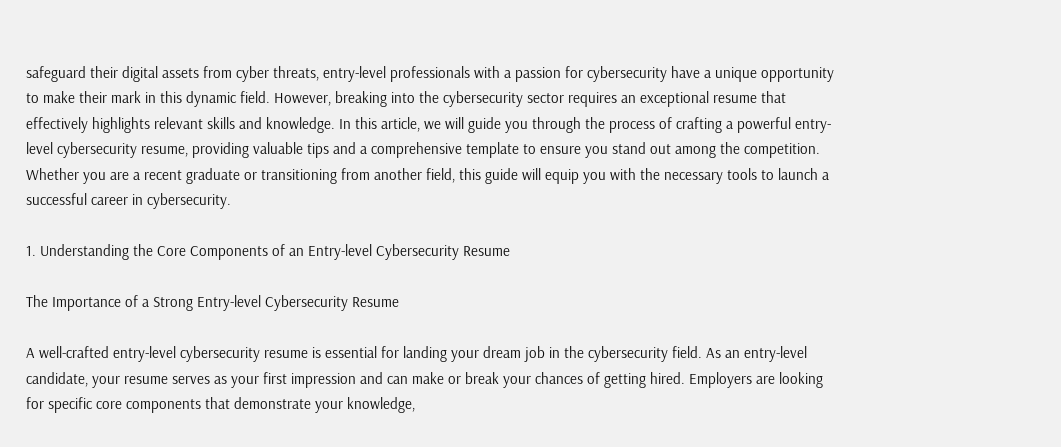safeguard their digital assets from cyber threats, entry-level professionals with a passion for cybersecurity have a unique opportunity to make their mark in this dynamic field. However, breaking into the cybersecurity sector requires an exceptional resume that effectively highlights relevant skills and knowledge. In this article, we will guide you through the process of crafting a powerful entry-level cybersecurity resume, providing valuable tips and a comprehensive template to ensure you stand out among the competition. Whether you are a recent graduate or transitioning from another field, this guide will equip you with the necessary tools to launch a successful career in cybersecurity.

1. Understanding the Core Components of an Entry-level Cybersecurity Resume

The Importance of a Strong Entry-level Cybersecurity Resume

A well-crafted entry-level cybersecurity resume is essential for landing your dream job in the cybersecurity field. As an entry-level candidate, your resume serves as your first impression and can make or break your chances of getting hired. Employers are looking for specific core components that demonstrate your knowledge,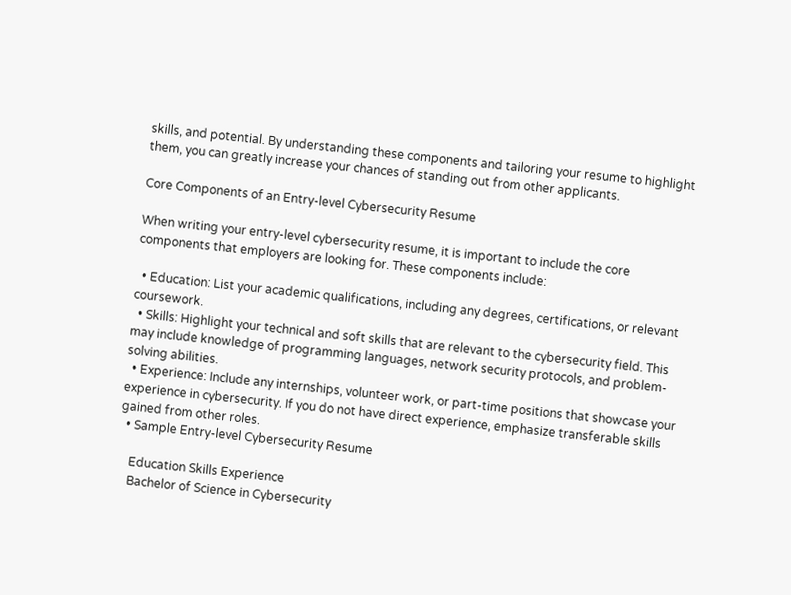skills, and potential. By understanding these components and tailoring your resume to highlight them, you can greatly increase your chances of standing out from other applicants.

Core Components of an Entry-level Cybersecurity Resume

When writing your entry-level cybersecurity resume, it is important to include the core components that employers are looking for. These components include:

  • Education: List your academic qualifications, including any degrees, certifications, or relevant coursework.
  • Skills: Highlight your technical and soft skills that are relevant to the cybersecurity field. This may include knowledge of programming languages, network security protocols, and problem-solving abilities.
  • Experience: Include any internships, volunteer work, or part-time positions that showcase your experience in cybersecurity. If you do not have direct experience, emphasize transferable skills gained from other roles.
  • Sample Entry-level Cybersecurity Resume

    Education Skills Experience
    Bachelor of Science in Cybersecurity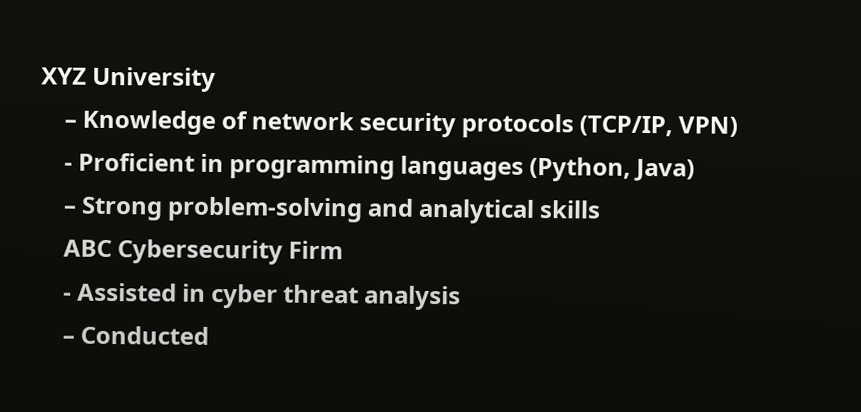XYZ University
    – Knowledge of network security protocols (TCP/IP, VPN)
    - Proficient in programming languages (Python, Java)
    – Strong problem-solving and analytical skills
    ABC Cybersecurity Firm
    - Assisted in cyber threat analysis
    – Conducted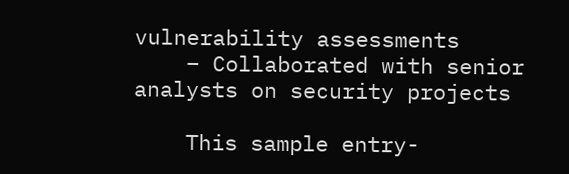vulnerability assessments
    – Collaborated with senior analysts on security projects

    This sample entry-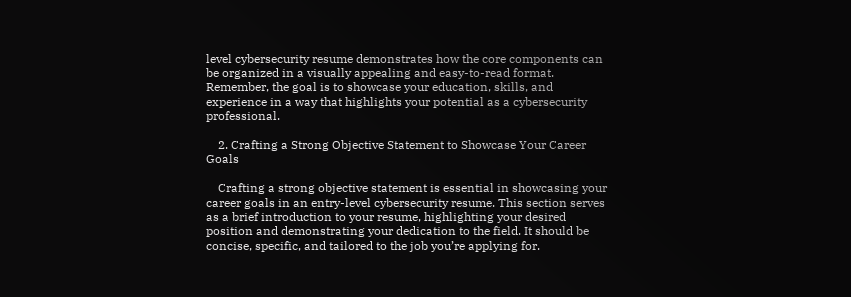level cybersecurity resume demonstrates how the core components can be organized in a visually appealing and easy-to-read format. Remember, the goal is to showcase your education, skills, and experience in a way that highlights your potential as a cybersecurity professional.

    2. Crafting a Strong Objective Statement to Showcase Your Career Goals

    Crafting a strong objective statement is essential in showcasing your career goals in an entry-level cybersecurity resume. This section serves as a brief introduction to your resume, highlighting your desired position and demonstrating your dedication to the field. It should be concise, specific, and tailored to the job you’re applying for.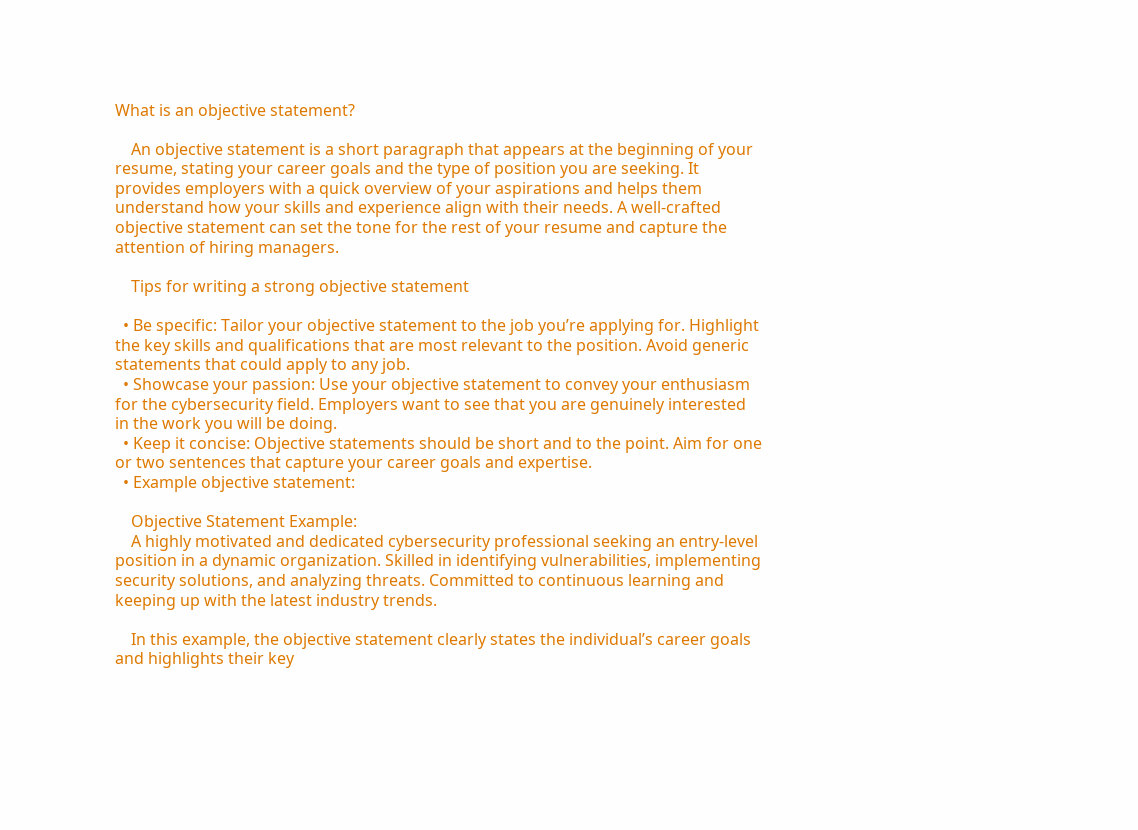What is an objective statement?

    An objective statement is a short paragraph that appears at the beginning of your resume, stating your career goals and the type of position you are seeking. It provides employers with a quick overview of your aspirations and helps them understand how your skills and experience align with their needs. A well-crafted objective statement can set the tone for the rest of your resume and capture the attention of hiring managers.

    Tips for writing a strong objective statement

  • Be specific: Tailor your objective statement to the job you’re applying for. Highlight the key skills and qualifications that are most relevant to the position. Avoid generic statements that could apply to any job.
  • Showcase your passion: Use your objective statement to convey your enthusiasm for the cybersecurity field. Employers want to see that you are genuinely interested in the work you will be doing.
  • Keep it concise: Objective statements should be short and to the point. Aim for one or two sentences that capture your career goals and expertise.
  • Example objective statement:

    Objective Statement Example:
    A highly motivated and dedicated cybersecurity professional seeking an entry-level position in a dynamic organization. Skilled in identifying vulnerabilities, implementing security solutions, and analyzing threats. Committed to continuous learning and keeping up with the latest industry trends.

    In this example, the objective statement clearly states the individual’s career goals and highlights their key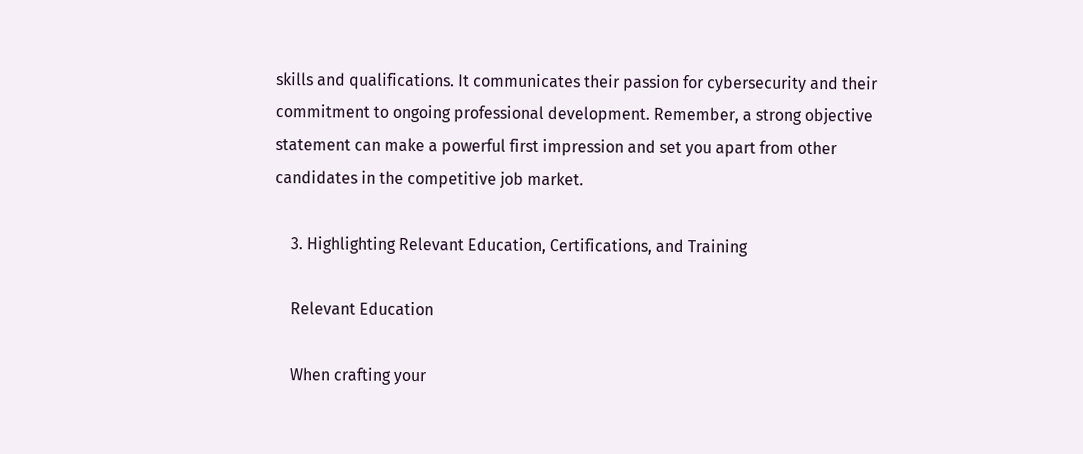skills and qualifications. It communicates their passion for cybersecurity and their commitment to ongoing professional development. Remember, a strong objective statement can make a powerful first impression and set you apart from other candidates in the competitive job market.

    3. Highlighting Relevant Education, Certifications, and Training

    Relevant Education

    When crafting your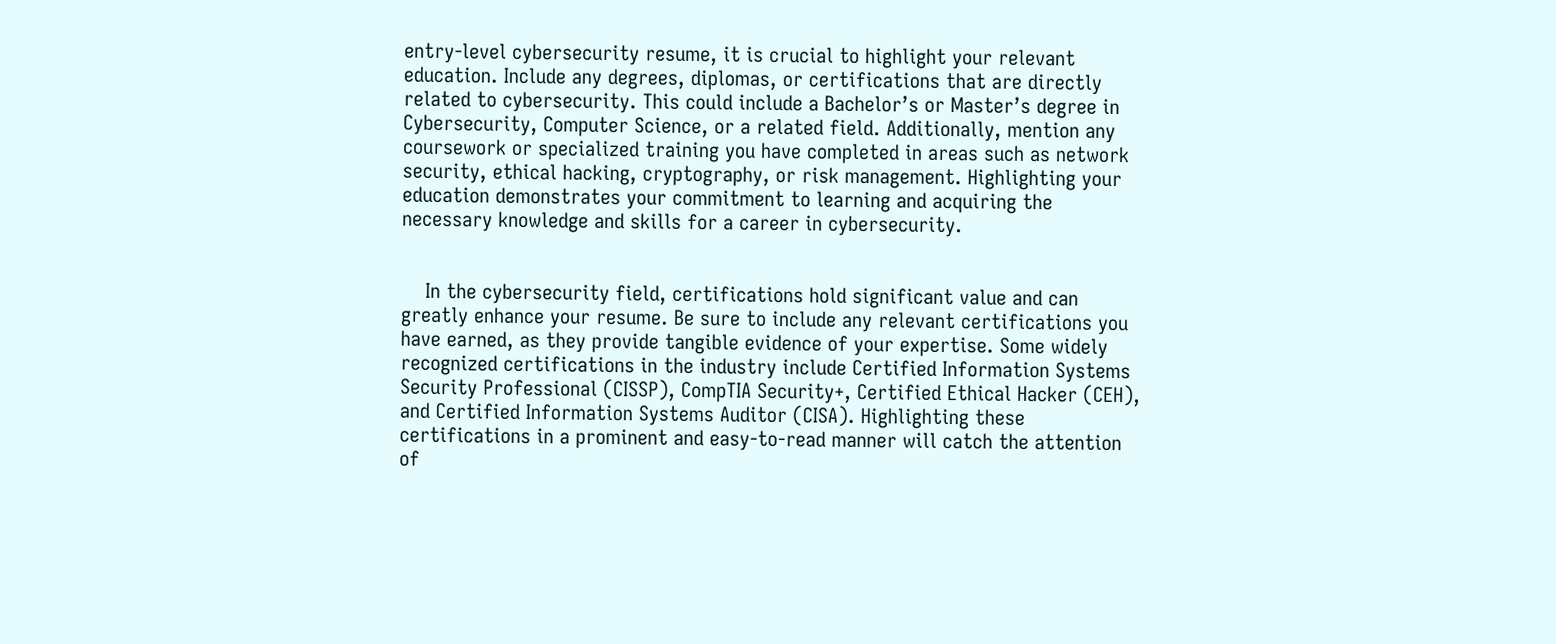entry-level cybersecurity resume, it is crucial to highlight your relevant education. Include any degrees, diplomas, or certifications that are directly related to cybersecurity. This could include a Bachelor’s or Master’s degree in Cybersecurity, Computer Science, or a related field. Additionally, mention any coursework or specialized training you have completed in areas such as network security, ethical hacking, cryptography, or risk management. Highlighting your education demonstrates your commitment to learning and acquiring the necessary knowledge and skills for a career in cybersecurity.


    In the cybersecurity field, certifications hold significant value and can greatly enhance your resume. Be sure to include any relevant certifications you have earned, as they provide tangible evidence of your expertise. Some widely recognized certifications in the industry include Certified Information Systems Security Professional (CISSP), CompTIA Security+, Certified Ethical Hacker (CEH), and Certified Information Systems Auditor (CISA). Highlighting these certifications in a prominent and easy-to-read manner will catch the attention of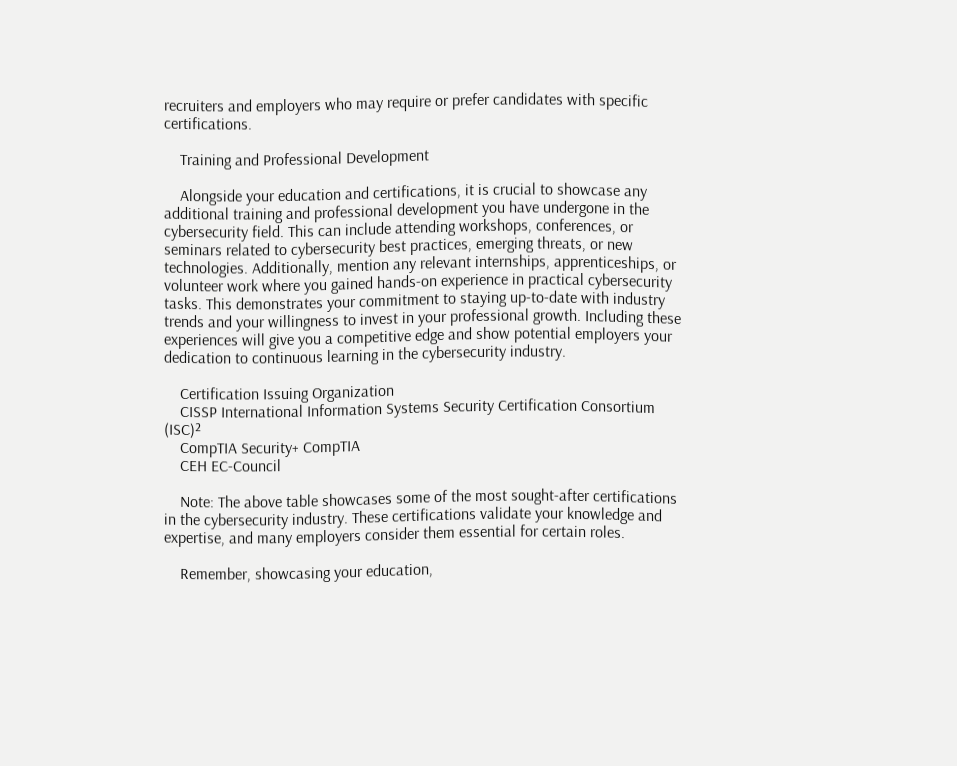recruiters and employers who may require or prefer candidates with specific certifications.

    Training and Professional Development

    Alongside your education and certifications, it is crucial to showcase any additional training and professional development you have undergone in the cybersecurity field. This can include attending workshops, conferences, or seminars related to cybersecurity best practices, emerging threats, or new technologies. Additionally, mention any relevant internships, apprenticeships, or volunteer work where you gained hands-on experience in practical cybersecurity tasks. This demonstrates your commitment to staying up-to-date with industry trends and your willingness to invest in your professional growth. Including these experiences will give you a competitive edge and show potential employers your dedication to continuous learning in the cybersecurity industry.

    Certification Issuing Organization
    CISSP International Information Systems Security Certification Consortium (ISC)²
    CompTIA Security+ CompTIA
    CEH EC-Council

    Note: The above table showcases some of the most sought-after certifications in the cybersecurity industry. These certifications validate your knowledge and expertise, and many employers consider them essential for certain roles.

    Remember, showcasing your education,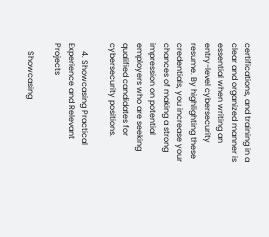certifications, and training in a clear and organized manner is essential when writing an entry-level cybersecurity resume. By highlighting these credentials, you increase your chances of making a strong impression on potential employers who are seeking qualified candidates for cybersecurity positions.

    4. Showcasing Practical Experience and Relevant Projects

    Showcasing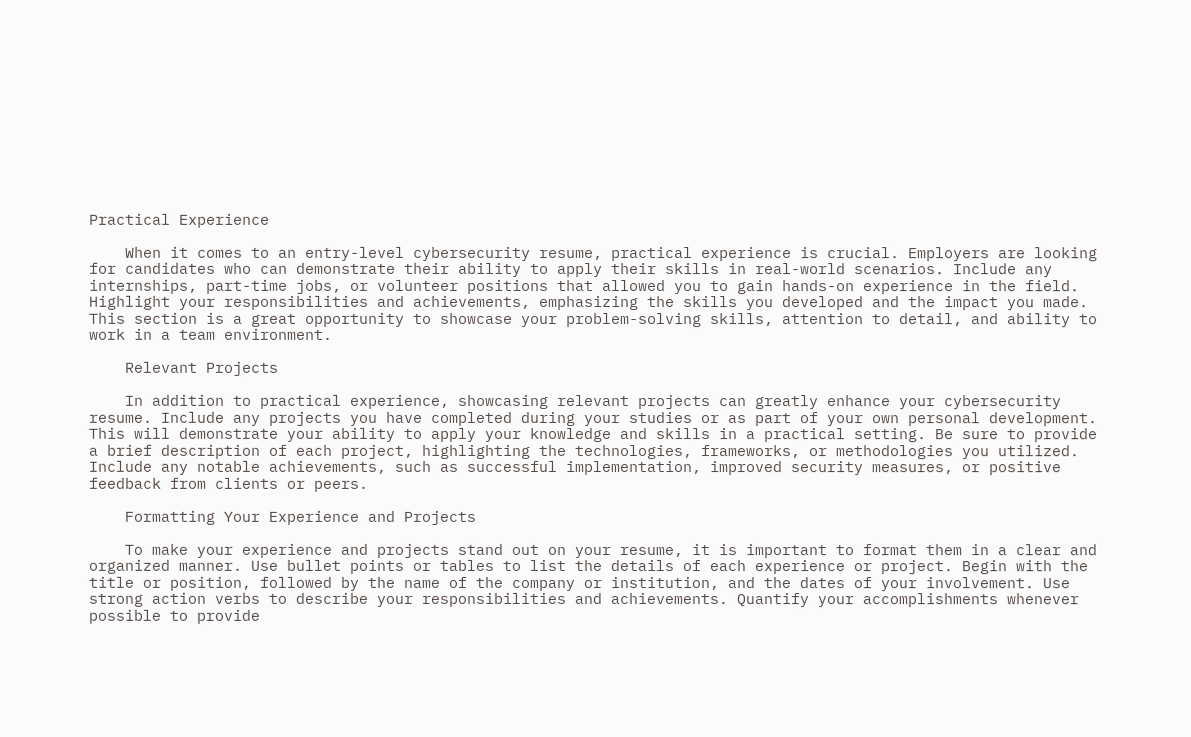Practical Experience

    When it comes to an entry-level cybersecurity resume, practical experience is crucial. Employers are looking for candidates who can demonstrate their ability to apply their skills in real-world scenarios. Include any internships, part-time jobs, or volunteer positions that allowed you to gain hands-on experience in the field. Highlight your responsibilities and achievements, emphasizing the skills you developed and the impact you made. This section is a great opportunity to showcase your problem-solving skills, attention to detail, and ability to work in a team environment.

    Relevant Projects

    In addition to practical experience, showcasing relevant projects can greatly enhance your cybersecurity resume. Include any projects you have completed during your studies or as part of your own personal development. This will demonstrate your ability to apply your knowledge and skills in a practical setting. Be sure to provide a brief description of each project, highlighting the technologies, frameworks, or methodologies you utilized. Include any notable achievements, such as successful implementation, improved security measures, or positive feedback from clients or peers.

    Formatting Your Experience and Projects

    To make your experience and projects stand out on your resume, it is important to format them in a clear and organized manner. Use bullet points or tables to list the details of each experience or project. Begin with the title or position, followed by the name of the company or institution, and the dates of your involvement. Use strong action verbs to describe your responsibilities and achievements. Quantify your accomplishments whenever possible to provide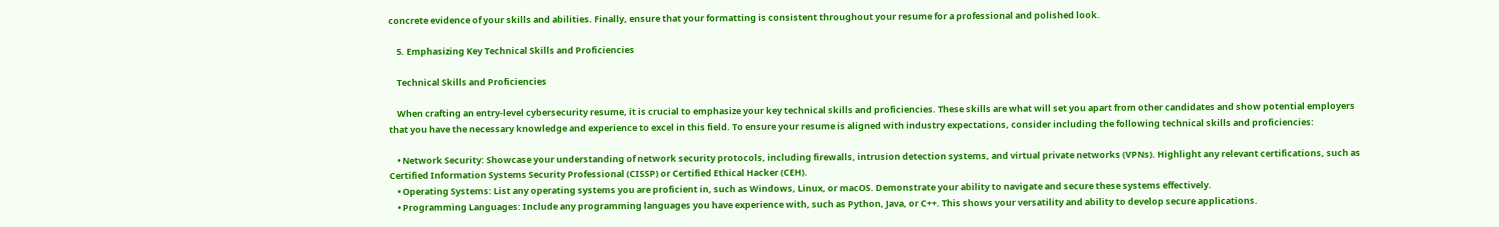concrete evidence of your skills and abilities. Finally, ensure that your formatting is consistent throughout your resume for a professional and polished look.

    5. Emphasizing Key Technical Skills and Proficiencies

    Technical Skills and Proficiencies

    When crafting an entry-level cybersecurity resume, it is crucial to emphasize your key technical skills and proficiencies. These skills are what will set you apart from other candidates and show potential employers that you have the necessary knowledge and experience to excel in this field. To ensure your resume is aligned with industry expectations, consider including the following technical skills and proficiencies:

    • Network Security: Showcase your understanding of network security protocols, including firewalls, intrusion detection systems, and virtual private networks (VPNs). Highlight any relevant certifications, such as Certified Information Systems Security Professional (CISSP) or Certified Ethical Hacker (CEH).
    • Operating Systems: List any operating systems you are proficient in, such as Windows, Linux, or macOS. Demonstrate your ability to navigate and secure these systems effectively.
    • Programming Languages: Include any programming languages you have experience with, such as Python, Java, or C++. This shows your versatility and ability to develop secure applications.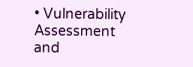• Vulnerability Assessment and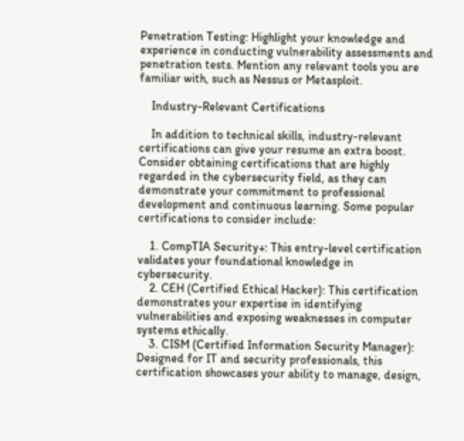Penetration Testing: Highlight your knowledge and experience in conducting vulnerability assessments and penetration tests. Mention any relevant tools you are familiar with, such as Nessus or Metasploit.

    Industry-Relevant Certifications

    In addition to technical skills, industry-relevant certifications can give your resume an extra boost. Consider obtaining certifications that are highly regarded in the cybersecurity field, as they can demonstrate your commitment to professional development and continuous learning. Some popular certifications to consider include:

    1. CompTIA Security+: This entry-level certification validates your foundational knowledge in cybersecurity.
    2. CEH (Certified Ethical Hacker): This certification demonstrates your expertise in identifying vulnerabilities and exposing weaknesses in computer systems ethically.
    3. CISM (Certified Information Security Manager): Designed for IT and security professionals, this certification showcases your ability to manage, design,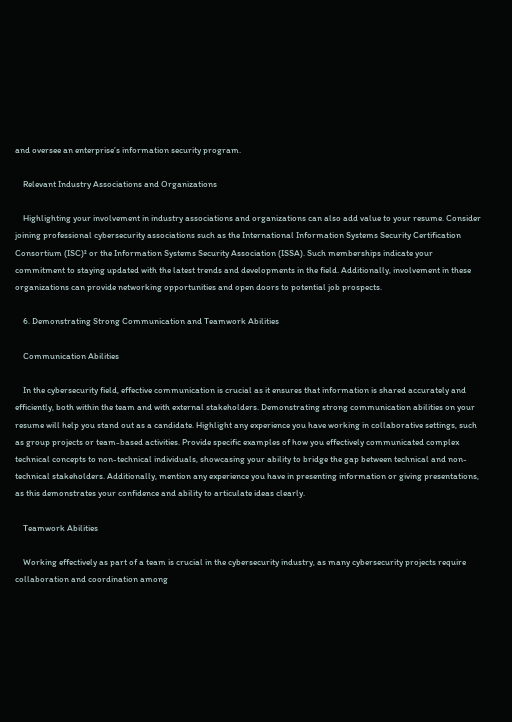and oversee an enterprise’s information security program.

    Relevant Industry Associations and Organizations

    Highlighting your involvement in industry associations and organizations can also add value to your resume. Consider joining professional cybersecurity associations such as the International Information Systems Security Certification Consortium (ISC)² or the Information Systems Security Association (ISSA). Such memberships indicate your commitment to staying updated with the latest trends and developments in the field. Additionally, involvement in these organizations can provide networking opportunities and open doors to potential job prospects.

    6. Demonstrating Strong Communication and Teamwork Abilities

    Communication Abilities

    In the cybersecurity field, effective communication is crucial as it ensures that information is shared accurately and efficiently, both within the team and with external stakeholders. Demonstrating strong communication abilities on your resume will help you stand out as a candidate. Highlight any experience you have working in collaborative settings, such as group projects or team-based activities. Provide specific examples of how you effectively communicated complex technical concepts to non-technical individuals, showcasing your ability to bridge the gap between technical and non-technical stakeholders. Additionally, mention any experience you have in presenting information or giving presentations, as this demonstrates your confidence and ability to articulate ideas clearly.

    Teamwork Abilities

    Working effectively as part of a team is crucial in the cybersecurity industry, as many cybersecurity projects require collaboration and coordination among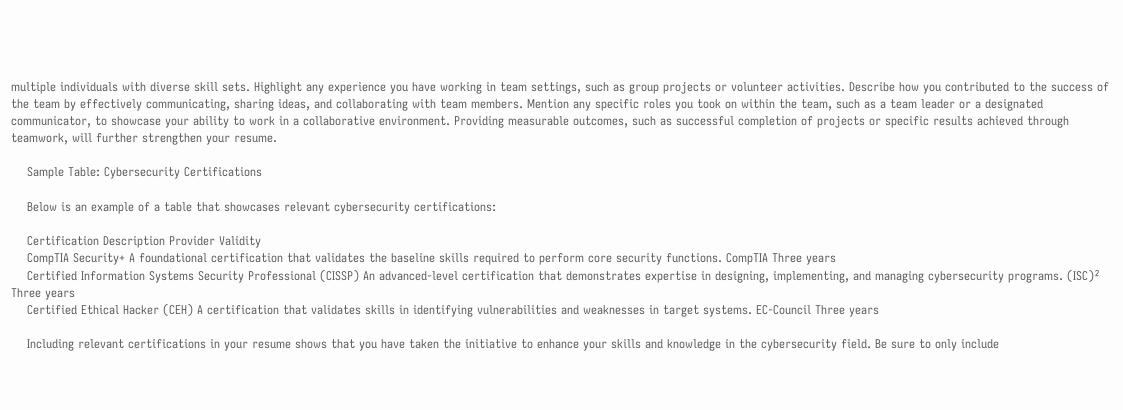multiple individuals with diverse skill sets. Highlight any experience you have working in team settings, such as group projects or volunteer activities. Describe how you contributed to the success of the team by effectively communicating, sharing ideas, and collaborating with team members. Mention any specific roles you took on within the team, such as a team leader or a designated communicator, to showcase your ability to work in a collaborative environment. Providing measurable outcomes, such as successful completion of projects or specific results achieved through teamwork, will further strengthen your resume.

    Sample Table: Cybersecurity Certifications

    Below is an example of a table that showcases relevant cybersecurity certifications:

    Certification Description Provider Validity
    CompTIA Security+ A foundational certification that validates the baseline skills required to perform core security functions. CompTIA Three years
    Certified Information Systems Security Professional (CISSP) An advanced-level certification that demonstrates expertise in designing, implementing, and managing cybersecurity programs. (ISC)² Three years
    Certified Ethical Hacker (CEH) A certification that validates skills in identifying vulnerabilities and weaknesses in target systems. EC-Council Three years

    Including relevant certifications in your resume shows that you have taken the initiative to enhance your skills and knowledge in the cybersecurity field. Be sure to only include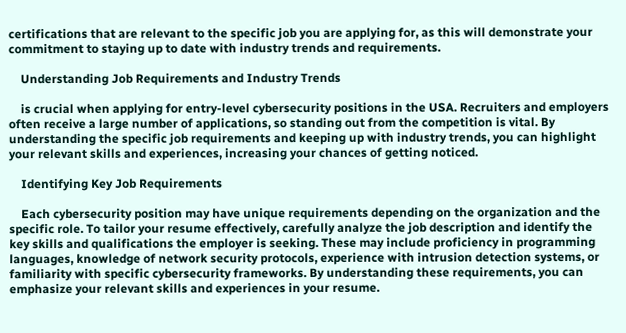certifications that are relevant to the specific job you are applying for, as this will demonstrate your commitment to staying up to date with industry trends and requirements.

    Understanding Job Requirements and Industry Trends

    is crucial when applying for entry-level cybersecurity positions in the USA. Recruiters and employers often receive a large number of applications, so standing out from the competition is vital. By understanding the specific job requirements and keeping up with industry trends, you can highlight your relevant skills and experiences, increasing your chances of getting noticed.

    Identifying Key Job Requirements

    Each cybersecurity position may have unique requirements depending on the organization and the specific role. To tailor your resume effectively, carefully analyze the job description and identify the key skills and qualifications the employer is seeking. These may include proficiency in programming languages, knowledge of network security protocols, experience with intrusion detection systems, or familiarity with specific cybersecurity frameworks. By understanding these requirements, you can emphasize your relevant skills and experiences in your resume.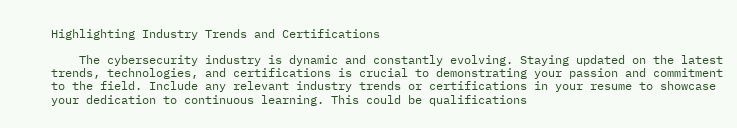Highlighting Industry Trends and Certifications

    The cybersecurity industry is dynamic and constantly evolving. Staying updated on the latest trends, technologies, and certifications is crucial to demonstrating your passion and commitment to the field. Include any relevant industry trends or certifications in your resume to showcase your dedication to continuous learning. This could be qualifications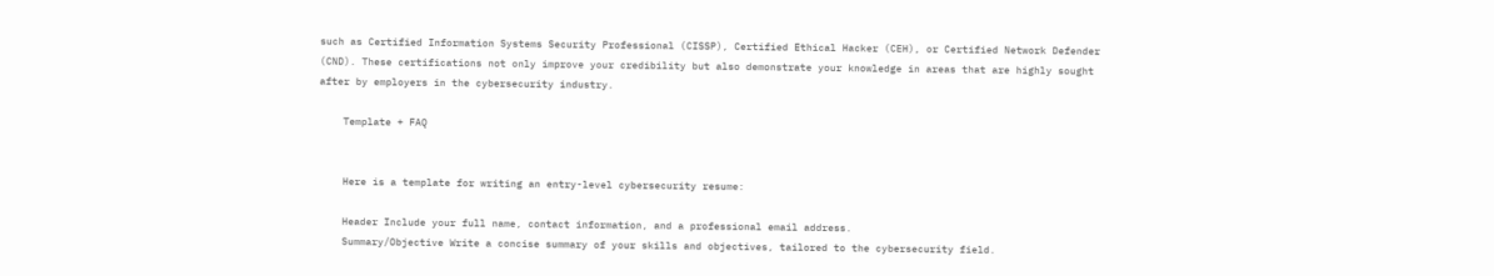such as Certified Information Systems Security Professional (CISSP), Certified Ethical Hacker (CEH), or Certified Network Defender (CND). These certifications not only improve your credibility but also demonstrate your knowledge in areas that are highly sought after by employers in the cybersecurity industry.

    Template + FAQ


    Here is a template for writing an entry-level cybersecurity resume:

    Header Include your full name, contact information, and a professional email address.
    Summary/Objective Write a concise summary of your skills and objectives, tailored to the cybersecurity field.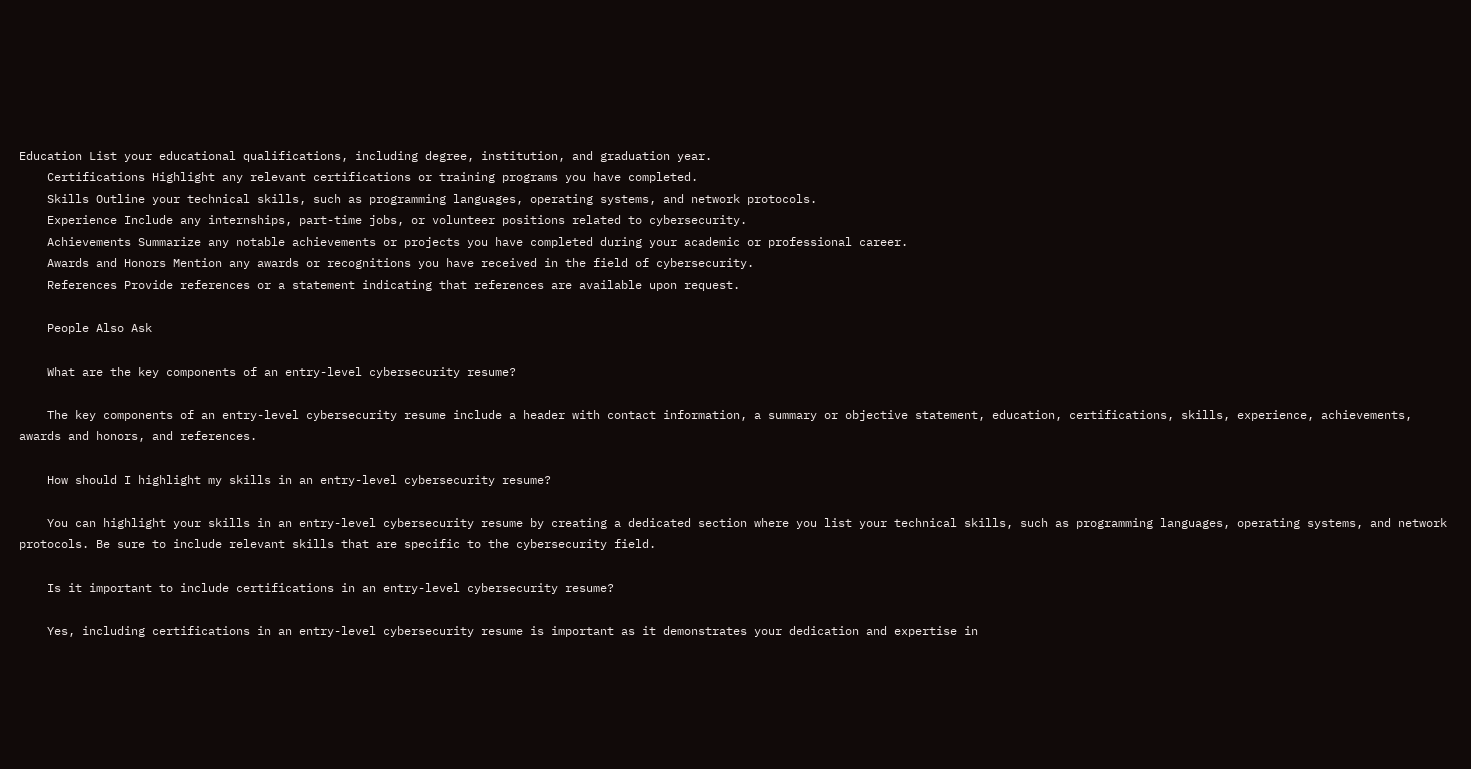Education List your educational qualifications, including degree, institution, and graduation year.
    Certifications Highlight any relevant certifications or training programs you have completed.
    Skills Outline your technical skills, such as programming languages, operating systems, and network protocols.
    Experience Include any internships, part-time jobs, or volunteer positions related to cybersecurity.
    Achievements Summarize any notable achievements or projects you have completed during your academic or professional career.
    Awards and Honors Mention any awards or recognitions you have received in the field of cybersecurity.
    References Provide references or a statement indicating that references are available upon request.

    People Also Ask

    What are the key components of an entry-level cybersecurity resume?

    The key components of an entry-level cybersecurity resume include a header with contact information, a summary or objective statement, education, certifications, skills, experience, achievements, awards and honors, and references.

    How should I highlight my skills in an entry-level cybersecurity resume?

    You can highlight your skills in an entry-level cybersecurity resume by creating a dedicated section where you list your technical skills, such as programming languages, operating systems, and network protocols. Be sure to include relevant skills that are specific to the cybersecurity field.

    Is it important to include certifications in an entry-level cybersecurity resume?

    Yes, including certifications in an entry-level cybersecurity resume is important as it demonstrates your dedication and expertise in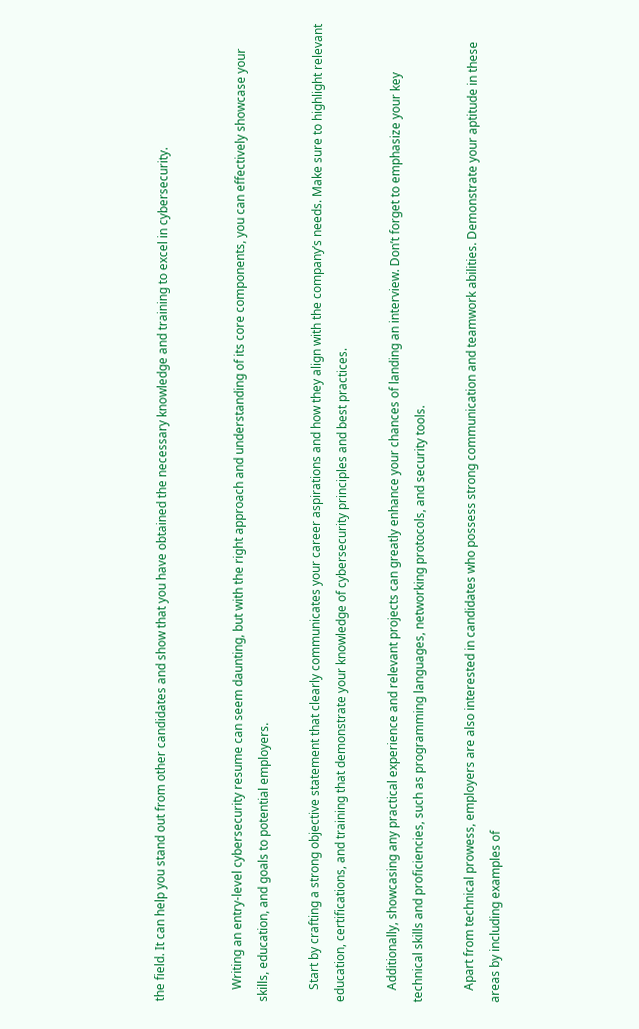the field. It can help you stand out from other candidates and show that you have obtained the necessary knowledge and training to excel in cybersecurity.


    Writing an entry-level cybersecurity resume can seem daunting, but with the right approach and understanding of its core components, you can effectively showcase your skills, education, and goals to potential employers.

    Start by crafting a strong objective statement that clearly communicates your career aspirations and how they align with the company’s needs. Make sure to highlight relevant education, certifications, and training that demonstrate your knowledge of cybersecurity principles and best practices.

    Additionally, showcasing any practical experience and relevant projects can greatly enhance your chances of landing an interview. Don’t forget to emphasize your key technical skills and proficiencies, such as programming languages, networking protocols, and security tools.

    Apart from technical prowess, employers are also interested in candidates who possess strong communication and teamwork abilities. Demonstrate your aptitude in these areas by including examples of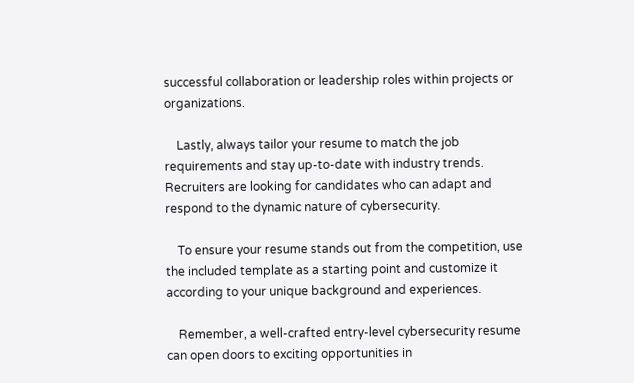successful collaboration or leadership roles within projects or organizations.

    Lastly, always tailor your resume to match the job requirements and stay up-to-date with industry trends. Recruiters are looking for candidates who can adapt and respond to the dynamic nature of cybersecurity.

    To ensure your resume stands out from the competition, use the included template as a starting point and customize it according to your unique background and experiences.

    Remember, a well-crafted entry-level cybersecurity resume can open doors to exciting opportunities in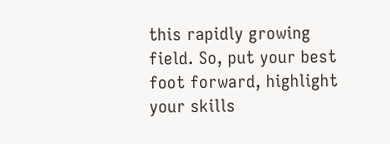this rapidly growing field. So, put your best foot forward, highlight your skills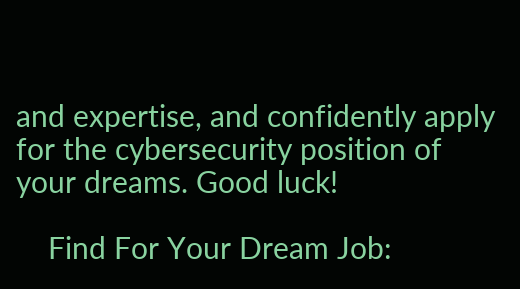and expertise, and confidently apply for the cybersecurity position of your dreams. Good luck!

    Find For Your Dream Job: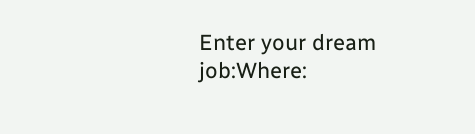Enter your dream job:Where: